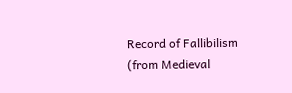Record of Fallibilism (from Medieval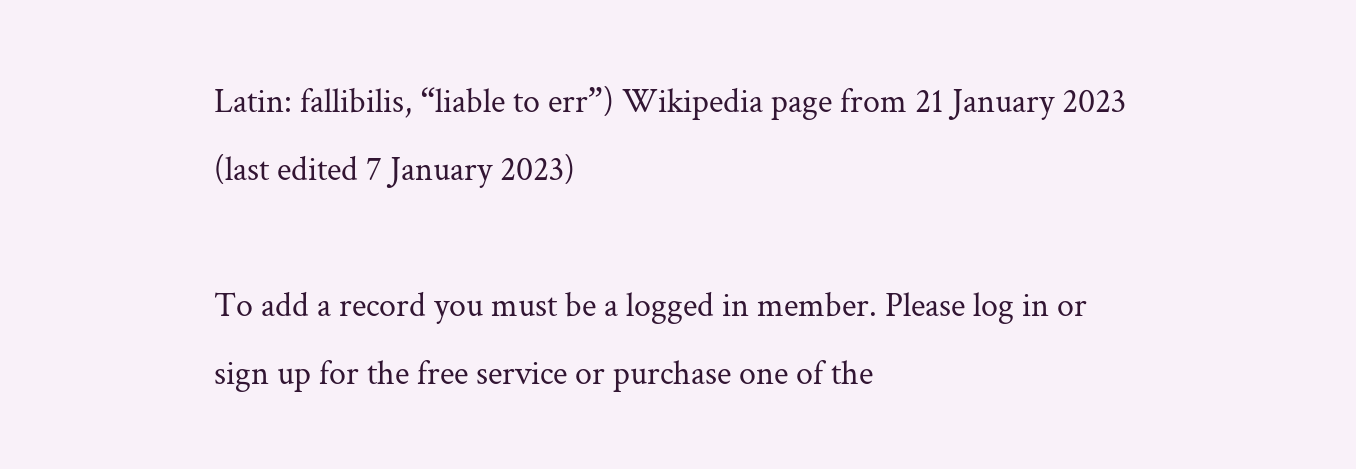Latin: fallibilis, “liable to err”) Wikipedia page from 21 January 2023 (last edited 7 January 2023)

To add a record you must be a logged in member. Please log in or sign up for the free service or purchase one of the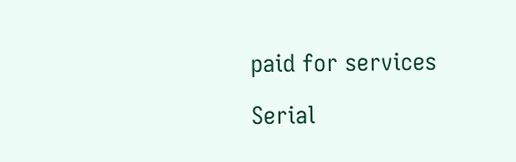paid for services

Serial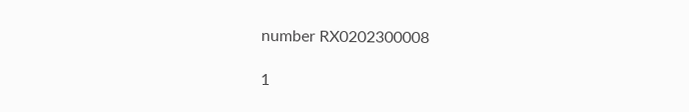number RX0202300008

1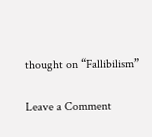thought on “Fallibilism”

Leave a Comment